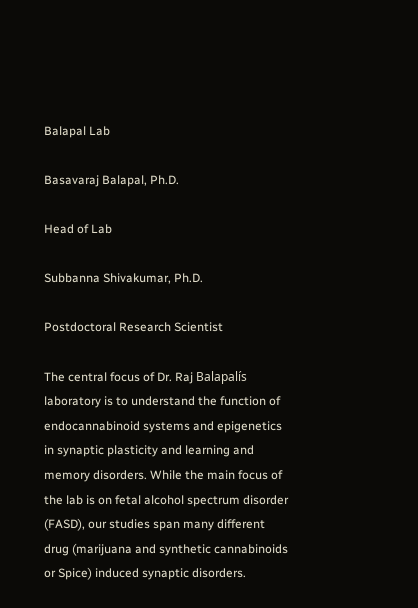Balapal Lab

Basavaraj Balapal, Ph.D.

Head of Lab

Subbanna Shivakumar, Ph.D.

Postdoctoral Research Scientist

The central focus of Dr. Raj Balapalís laboratory is to understand the function of endocannabinoid systems and epigenetics in synaptic plasticity and learning and memory disorders. While the main focus of the lab is on fetal alcohol spectrum disorder (FASD), our studies span many different drug (marijuana and synthetic cannabinoids or Spice) induced synaptic disorders.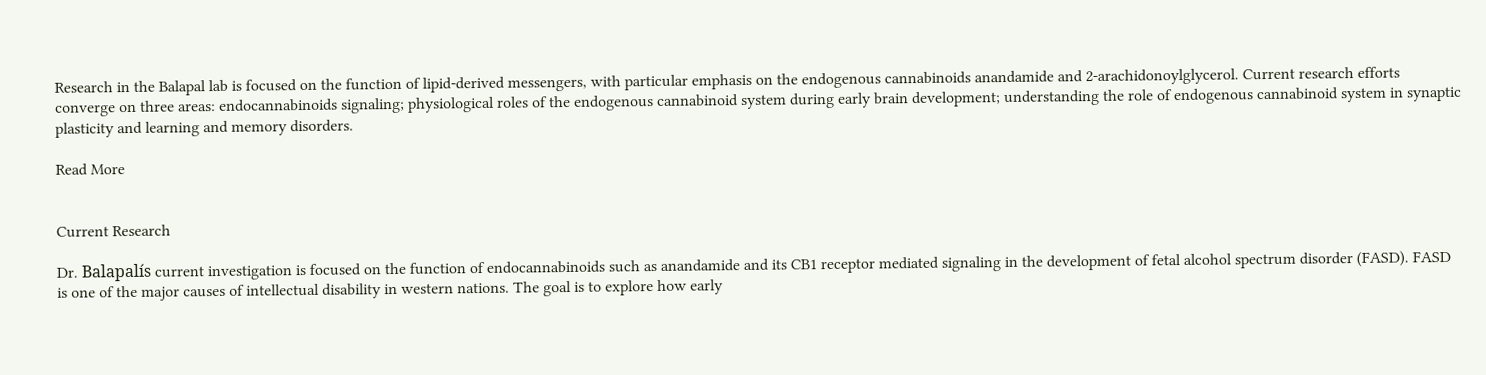Research in the Balapal lab is focused on the function of lipid-derived messengers, with particular emphasis on the endogenous cannabinoids anandamide and 2-arachidonoylglycerol. Current research efforts converge on three areas: endocannabinoids signaling; physiological roles of the endogenous cannabinoid system during early brain development; understanding the role of endogenous cannabinoid system in synaptic plasticity and learning and memory disorders.

Read More


Current Research

Dr. Balapalís current investigation is focused on the function of endocannabinoids such as anandamide and its CB1 receptor mediated signaling in the development of fetal alcohol spectrum disorder (FASD). FASD is one of the major causes of intellectual disability in western nations. The goal is to explore how early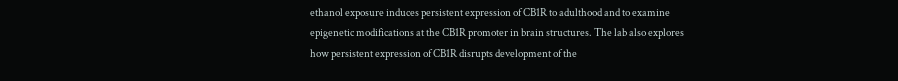ethanol exposure induces persistent expression of CB1R to adulthood and to examine epigenetic modifications at the CB1R promoter in brain structures. The lab also explores how persistent expression of CB1R disrupts development of the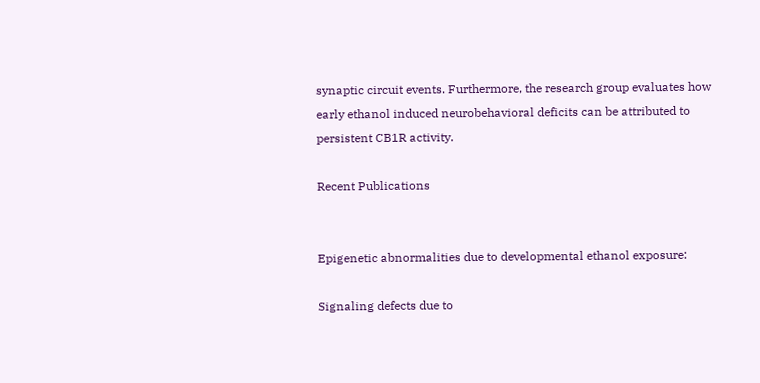synaptic circuit events. Furthermore, the research group evaluates how early ethanol induced neurobehavioral deficits can be attributed to persistent CB1R activity.

Recent Publications


Epigenetic abnormalities due to developmental ethanol exposure:

Signaling defects due to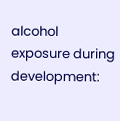alcohol exposure during development: